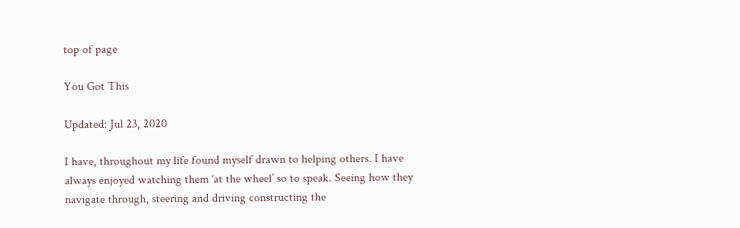top of page

You Got This

Updated: Jul 23, 2020

I have, throughout my life found myself drawn to helping others. I have always enjoyed watching them ‘at the wheel’ so to speak. Seeing how they navigate through, steering and driving constructing the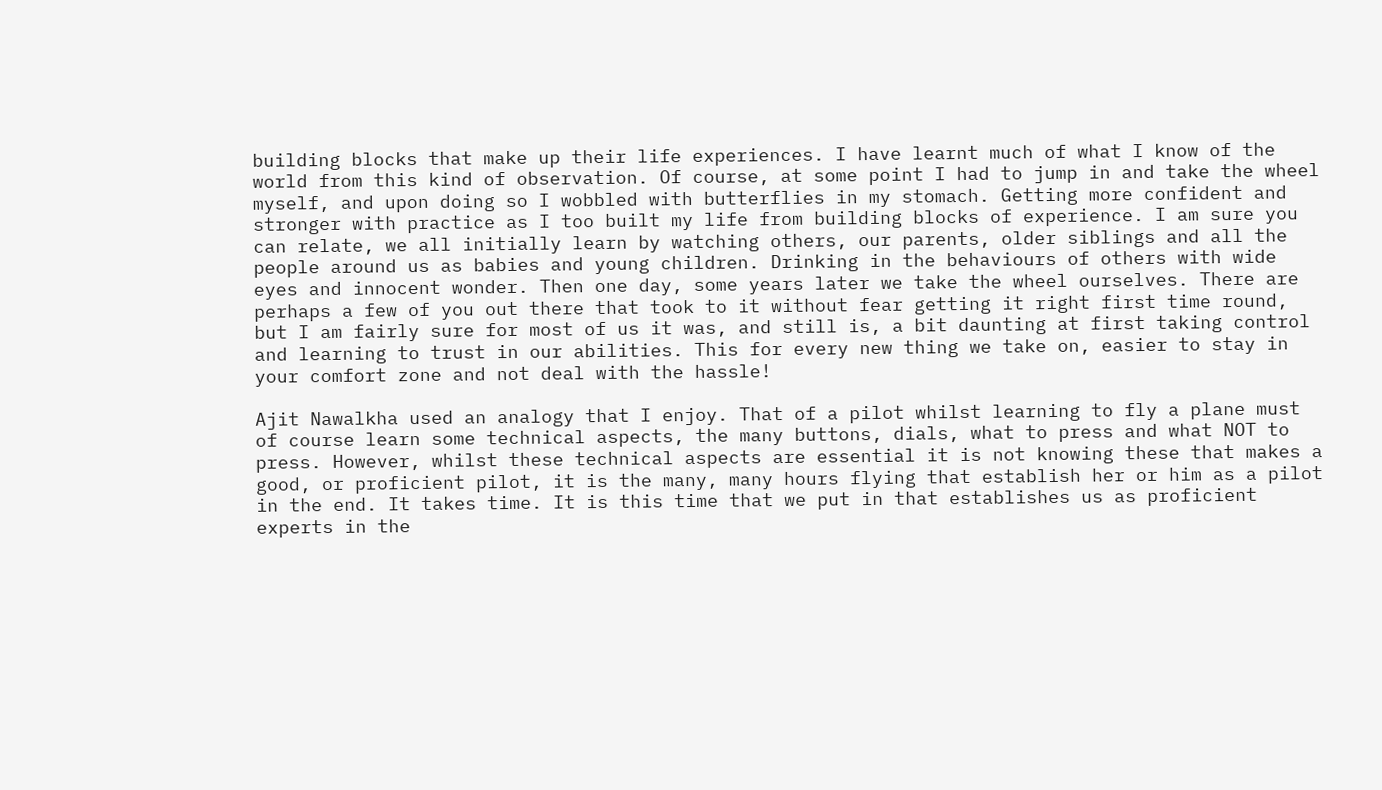building blocks that make up their life experiences. I have learnt much of what I know of the world from this kind of observation. Of course, at some point I had to jump in and take the wheel myself, and upon doing so I wobbled with butterflies in my stomach. Getting more confident and stronger with practice as I too built my life from building blocks of experience. I am sure you can relate, we all initially learn by watching others, our parents, older siblings and all the people around us as babies and young children. Drinking in the behaviours of others with wide eyes and innocent wonder. Then one day, some years later we take the wheel ourselves. There are perhaps a few of you out there that took to it without fear getting it right first time round, but I am fairly sure for most of us it was, and still is, a bit daunting at first taking control and learning to trust in our abilities. This for every new thing we take on, easier to stay in your comfort zone and not deal with the hassle!

Ajit Nawalkha used an analogy that I enjoy. That of a pilot whilst learning to fly a plane must of course learn some technical aspects, the many buttons, dials, what to press and what NOT to press. However, whilst these technical aspects are essential it is not knowing these that makes a good, or proficient pilot, it is the many, many hours flying that establish her or him as a pilot in the end. It takes time. It is this time that we put in that establishes us as proficient experts in the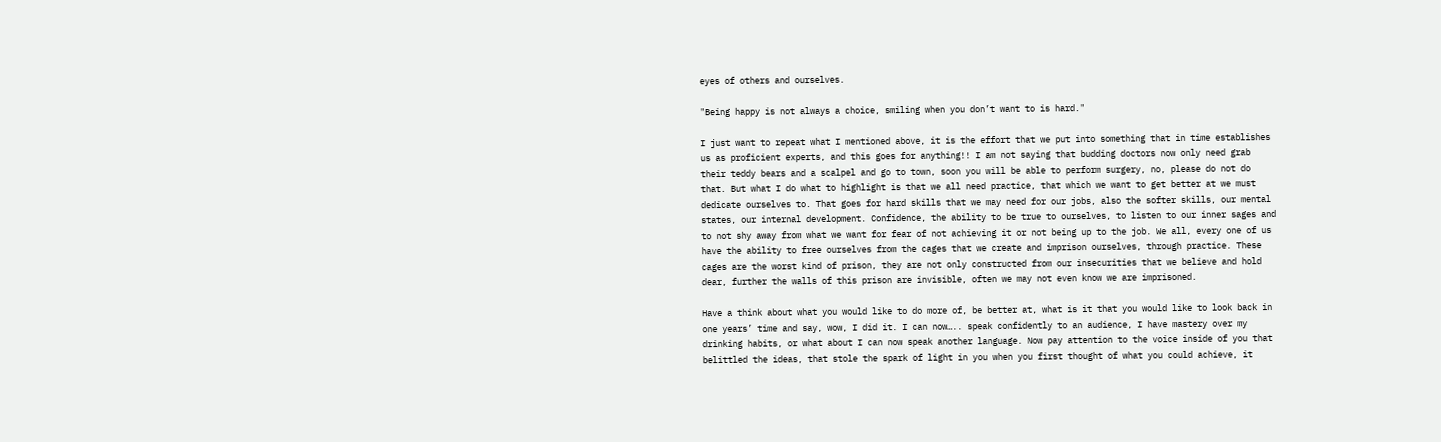eyes of others and ourselves.

"Being happy is not always a choice, smiling when you don’t want to is hard."

I just want to repeat what I mentioned above, it is the effort that we put into something that in time establishes us as proficient experts, and this goes for anything!! I am not saying that budding doctors now only need grab their teddy bears and a scalpel and go to town, soon you will be able to perform surgery, no, please do not do that. But what I do what to highlight is that we all need practice, that which we want to get better at we must dedicate ourselves to. That goes for hard skills that we may need for our jobs, also the softer skills, our mental states, our internal development. Confidence, the ability to be true to ourselves, to listen to our inner sages and to not shy away from what we want for fear of not achieving it or not being up to the job. We all, every one of us have the ability to free ourselves from the cages that we create and imprison ourselves, through practice. These cages are the worst kind of prison, they are not only constructed from our insecurities that we believe and hold dear, further the walls of this prison are invisible, often we may not even know we are imprisoned.

Have a think about what you would like to do more of, be better at, what is it that you would like to look back in one years’ time and say, wow, I did it. I can now….. speak confidently to an audience, I have mastery over my drinking habits, or what about I can now speak another language. Now pay attention to the voice inside of you that belittled the ideas, that stole the spark of light in you when you first thought of what you could achieve, it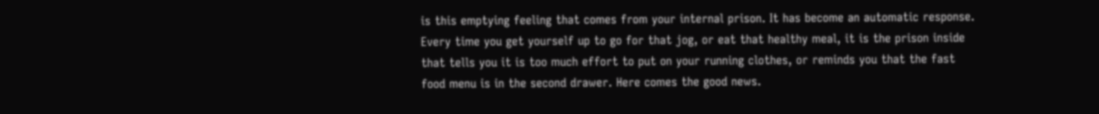is this emptying feeling that comes from your internal prison. It has become an automatic response. Every time you get yourself up to go for that jog, or eat that healthy meal, it is the prison inside that tells you it is too much effort to put on your running clothes, or reminds you that the fast food menu is in the second drawer. Here comes the good news.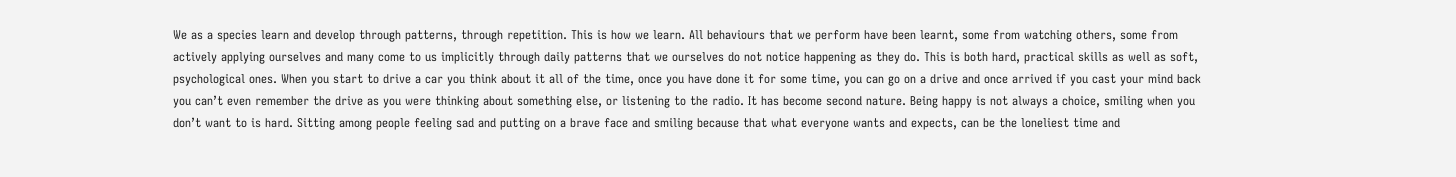We as a species learn and develop through patterns, through repetition. This is how we learn. All behaviours that we perform have been learnt, some from watching others, some from actively applying ourselves and many come to us implicitly through daily patterns that we ourselves do not notice happening as they do. This is both hard, practical skills as well as soft, psychological ones. When you start to drive a car you think about it all of the time, once you have done it for some time, you can go on a drive and once arrived if you cast your mind back you can’t even remember the drive as you were thinking about something else, or listening to the radio. It has become second nature. Being happy is not always a choice, smiling when you don’t want to is hard. Sitting among people feeling sad and putting on a brave face and smiling because that what everyone wants and expects, can be the loneliest time and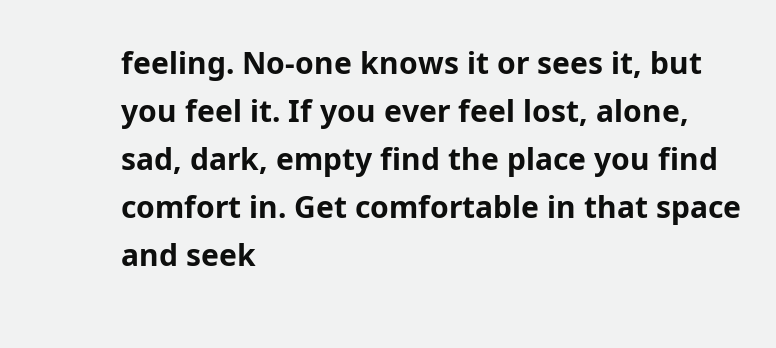feeling. No-one knows it or sees it, but you feel it. If you ever feel lost, alone, sad, dark, empty find the place you find comfort in. Get comfortable in that space and seek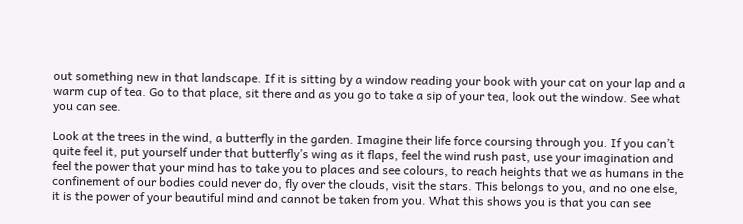out something new in that landscape. If it is sitting by a window reading your book with your cat on your lap and a warm cup of tea. Go to that place, sit there and as you go to take a sip of your tea, look out the window. See what you can see.

Look at the trees in the wind, a butterfly in the garden. Imagine their life force coursing through you. If you can’t quite feel it, put yourself under that butterfly’s wing as it flaps, feel the wind rush past, use your imagination and feel the power that your mind has to take you to places and see colours, to reach heights that we as humans in the confinement of our bodies could never do, fly over the clouds, visit the stars. This belongs to you, and no one else, it is the power of your beautiful mind and cannot be taken from you. What this shows you is that you can see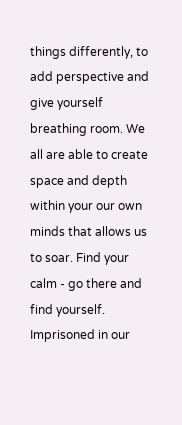things differently, to add perspective and give yourself breathing room. We all are able to create space and depth within your our own minds that allows us to soar. Find your calm - go there and find yourself. Imprisoned in our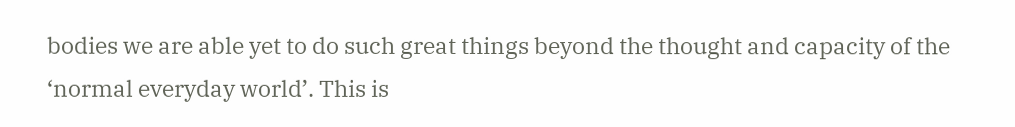bodies we are able yet to do such great things beyond the thought and capacity of the ‘normal everyday world’. This is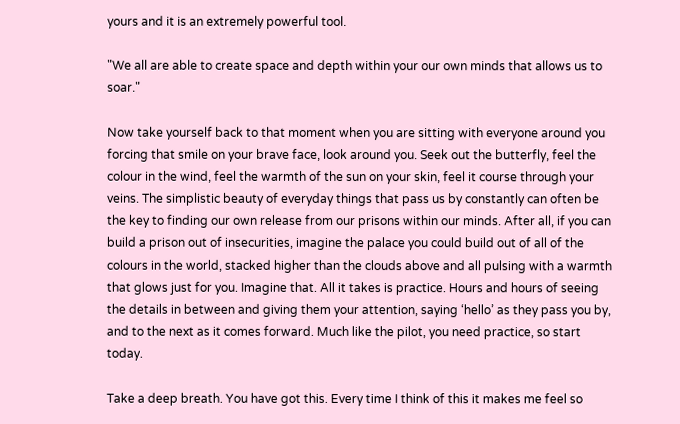yours and it is an extremely powerful tool.

"We all are able to create space and depth within your our own minds that allows us to soar."

Now take yourself back to that moment when you are sitting with everyone around you forcing that smile on your brave face, look around you. Seek out the butterfly, feel the colour in the wind, feel the warmth of the sun on your skin, feel it course through your veins. The simplistic beauty of everyday things that pass us by constantly can often be the key to finding our own release from our prisons within our minds. After all, if you can build a prison out of insecurities, imagine the palace you could build out of all of the colours in the world, stacked higher than the clouds above and all pulsing with a warmth that glows just for you. Imagine that. All it takes is practice. Hours and hours of seeing the details in between and giving them your attention, saying ‘hello’ as they pass you by, and to the next as it comes forward. Much like the pilot, you need practice, so start today.

Take a deep breath. You have got this. Every time I think of this it makes me feel so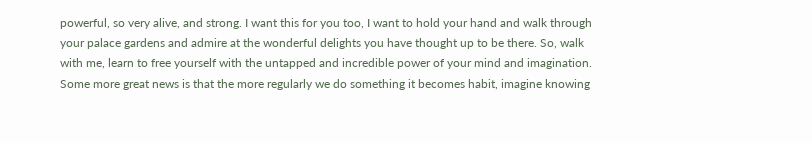powerful, so very alive, and strong. I want this for you too, I want to hold your hand and walk through your palace gardens and admire at the wonderful delights you have thought up to be there. So, walk with me, learn to free yourself with the untapped and incredible power of your mind and imagination. Some more great news is that the more regularly we do something it becomes habit, imagine knowing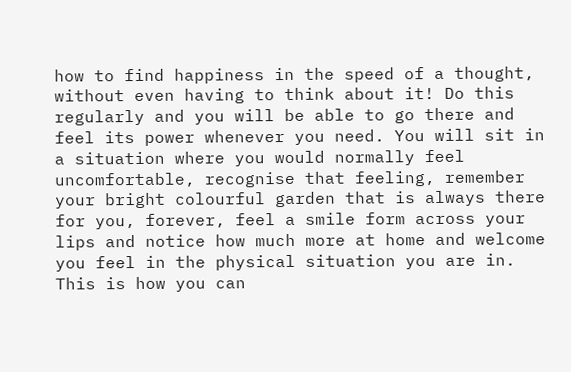how to find happiness in the speed of a thought, without even having to think about it! Do this regularly and you will be able to go there and feel its power whenever you need. You will sit in a situation where you would normally feel uncomfortable, recognise that feeling, remember your bright colourful garden that is always there for you, forever, feel a smile form across your lips and notice how much more at home and welcome you feel in the physical situation you are in. This is how you can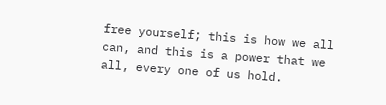free yourself; this is how we all can, and this is a power that we all, every one of us hold.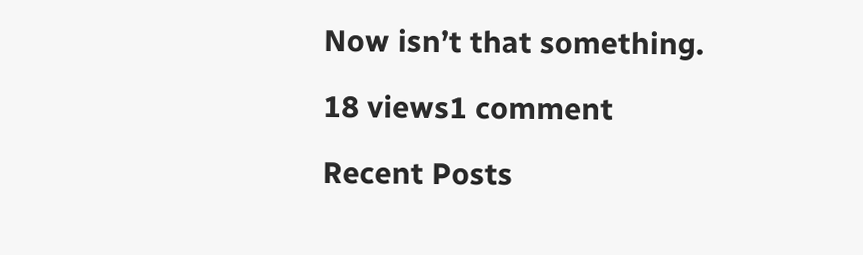Now isn’t that something.

18 views1 comment

Recent Posts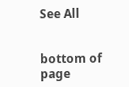See All


bottom of page